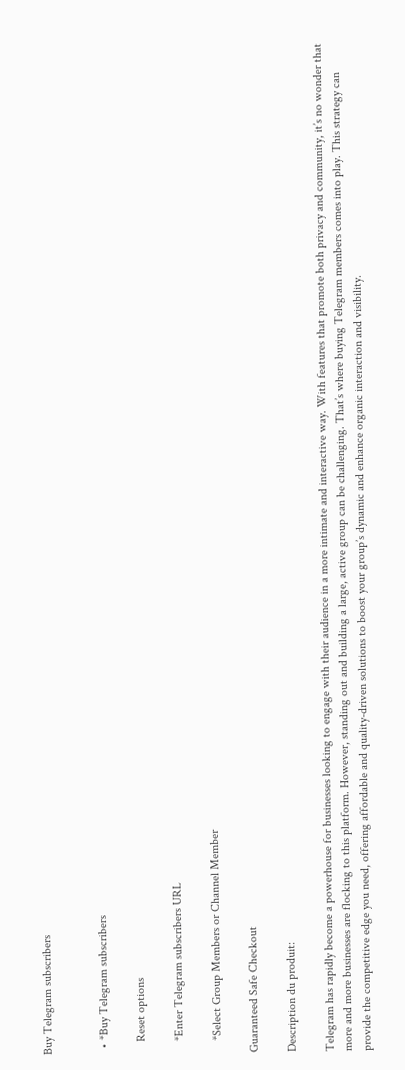Buy Telegram subscribers


  • *Buy Telegram subscribers

    Reset options

    *Enter Telegram subscribers URL

    *Select Group Members or Channel Member

Guaranteed Safe Checkout

Description du produit:

Telegram has rapidly become a powerhouse for businesses looking to engage with their audience in a more intimate and interactive way. With features that promote both privacy and community, it’s no wonder that more and more businesses are flocking to this platform. However, standing out and building a large, active group can be challenging. That’s where buying Telegram members comes into play. This strategy can provide the competitive edge you need, offering affordable and quality-driven solutions to boost your group’s dynamic and enhance organic interaction and visibility.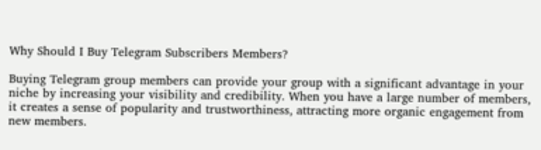Why Should I Buy Telegram Subscribers Members?

Buying Telegram group members can provide your group with a significant advantage in your niche by increasing your visibility and credibility. When you have a large number of members, it creates a sense of popularity and trustworthiness, attracting more organic engagement from new members.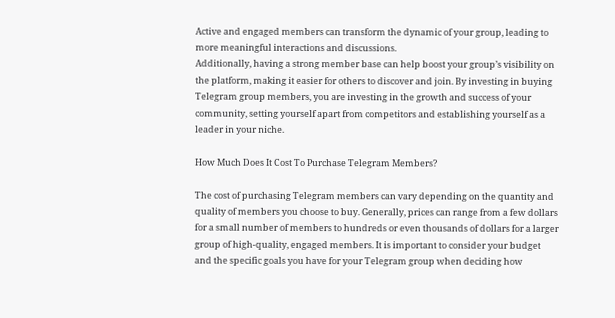Active and engaged members can transform the dynamic of your group, leading to more meaningful interactions and discussions.
Additionally, having a strong member base can help boost your group’s visibility on the platform, making it easier for others to discover and join. By investing in buying Telegram group members, you are investing in the growth and success of your community, setting yourself apart from competitors and establishing yourself as a leader in your niche.

How Much Does It Cost To Purchase Telegram Members?

The cost of purchasing Telegram members can vary depending on the quantity and quality of members you choose to buy. Generally, prices can range from a few dollars for a small number of members to hundreds or even thousands of dollars for a larger group of high-quality, engaged members. It is important to consider your budget and the specific goals you have for your Telegram group when deciding how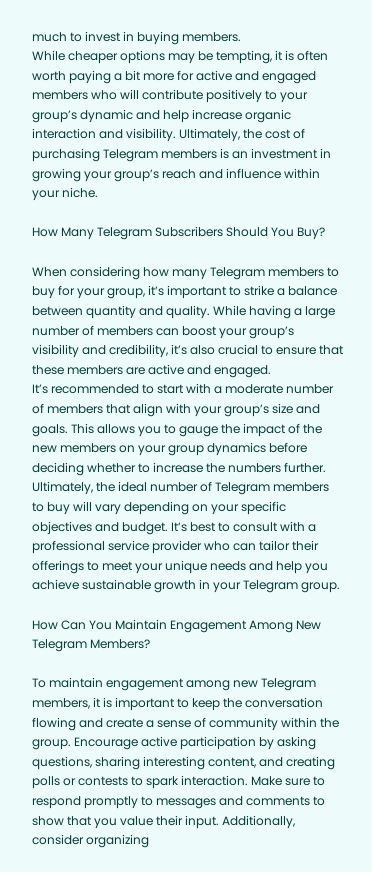much to invest in buying members.
While cheaper options may be tempting, it is often worth paying a bit more for active and engaged members who will contribute positively to your group’s dynamic and help increase organic interaction and visibility. Ultimately, the cost of purchasing Telegram members is an investment in growing your group’s reach and influence within your niche.

How Many Telegram Subscribers Should You Buy?

When considering how many Telegram members to buy for your group, it’s important to strike a balance between quantity and quality. While having a large number of members can boost your group’s visibility and credibility, it’s also crucial to ensure that these members are active and engaged.
It’s recommended to start with a moderate number of members that align with your group’s size and goals. This allows you to gauge the impact of the new members on your group dynamics before deciding whether to increase the numbers further.
Ultimately, the ideal number of Telegram members to buy will vary depending on your specific objectives and budget. It’s best to consult with a professional service provider who can tailor their offerings to meet your unique needs and help you achieve sustainable growth in your Telegram group.

How Can You Maintain Engagement Among New Telegram Members?

To maintain engagement among new Telegram members, it is important to keep the conversation flowing and create a sense of community within the group. Encourage active participation by asking questions, sharing interesting content, and creating polls or contests to spark interaction. Make sure to respond promptly to messages and comments to show that you value their input. Additionally, consider organizing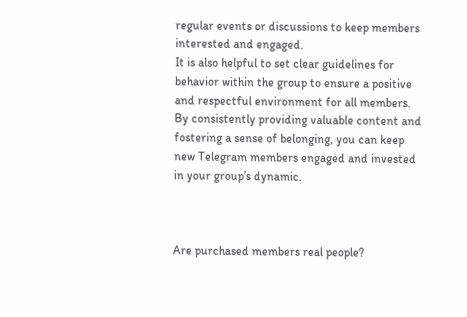regular events or discussions to keep members interested and engaged.
It is also helpful to set clear guidelines for behavior within the group to ensure a positive and respectful environment for all members. By consistently providing valuable content and fostering a sense of belonging, you can keep new Telegram members engaged and invested in your group’s dynamic.



Are purchased members real people?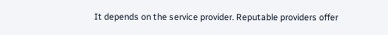It depends on the service provider. Reputable providers offer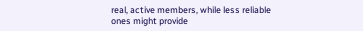real, active members, while less reliable ones might provide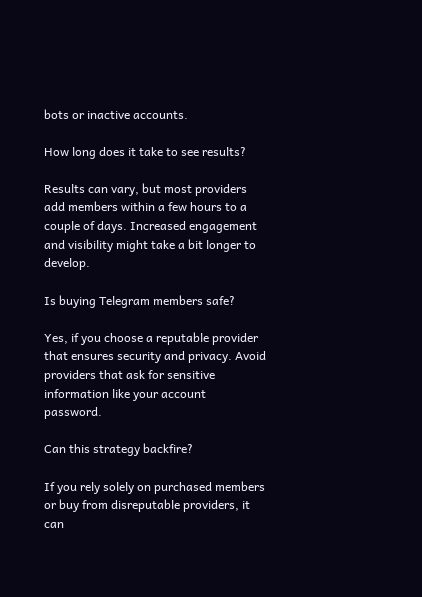bots or inactive accounts.

How long does it take to see results?

Results can vary, but most providers add members within a few hours to a couple of days. Increased engagement and visibility might take a bit longer to develop.

Is buying Telegram members safe?

Yes, if you choose a reputable provider that ensures security and privacy. Avoid providers that ask for sensitive information like your account password.

Can this strategy backfire?

If you rely solely on purchased members or buy from disreputable providers, it can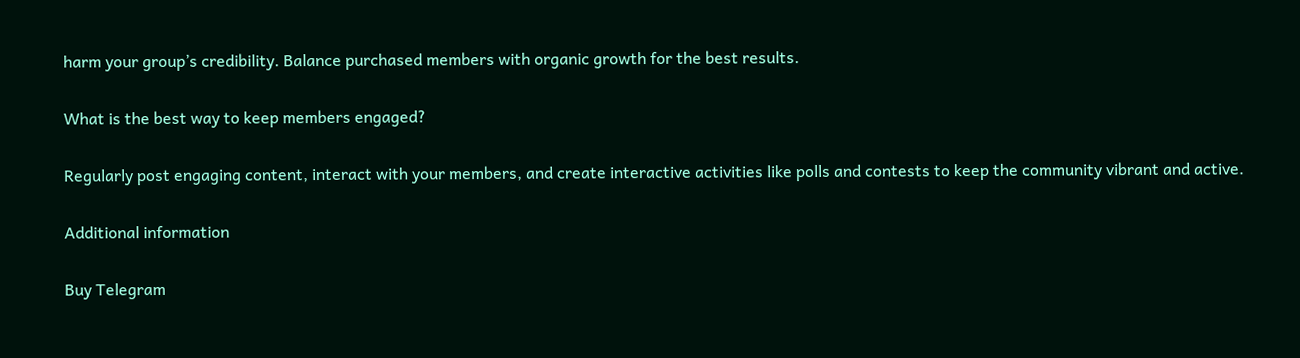harm your group’s credibility. Balance purchased members with organic growth for the best results.

What is the best way to keep members engaged?

Regularly post engaging content, interact with your members, and create interactive activities like polls and contests to keep the community vibrant and active.

Additional information

Buy Telegram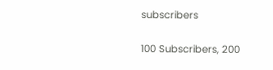subscribers

100 Subscribers, 200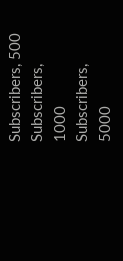Subscribers, 500 Subscribers, 1000 Subscribers, 5000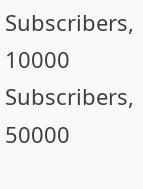Subscribers, 10000 Subscribers, 50000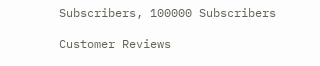Subscribers, 100000 Subscribers

Customer Reviews